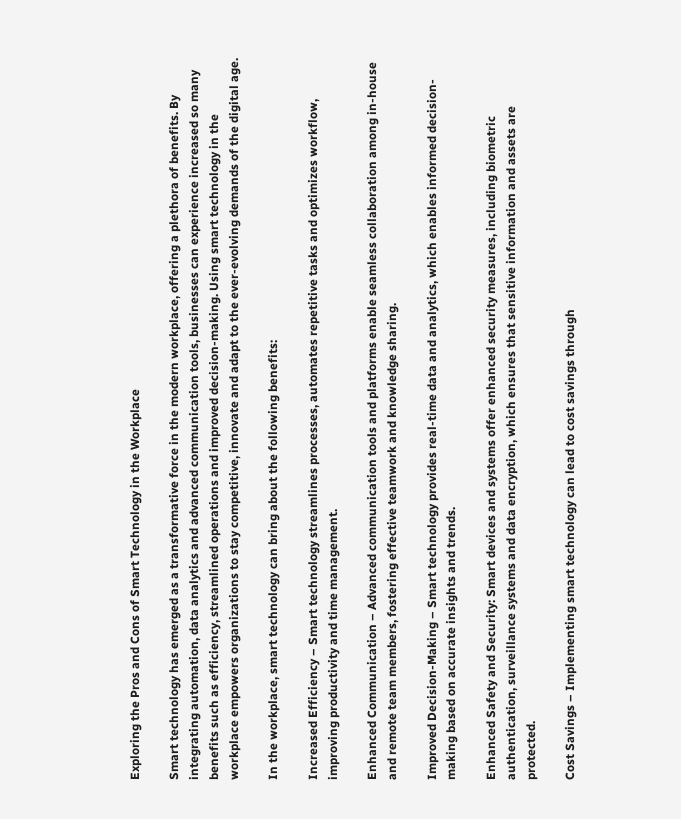Exploring the Pros and Cons of Smart Technology in the Workplace

Smart technology has emerged as a transformative force in the modern workplace, offering a plethora of benefits. By integrating automation, data analytics and advanced communication tools, businesses can experience increased so many benefits such as efficiency, streamlined operations and improved decision-making. Using smart technology in the workplace empowers organizations to stay competitive, innovate and adapt to the ever-evolving demands of the digital age.

In the workplace, smart technology can bring about the following benefits:

Increased Efficiency – Smart technology streamlines processes, automates repetitive tasks and optimizes workflow, improving productivity and time management.

Enhanced Communication – Advanced communication tools and platforms enable seamless collaboration among in-house and remote team members, fostering effective teamwork and knowledge sharing.

Improved Decision-Making – Smart technology provides real-time data and analytics, which enables informed decision-making based on accurate insights and trends.

Enhanced Safety and Security: Smart devices and systems offer enhanced security measures, including biometric authentication, surveillance systems and data encryption, which ensures that sensitive information and assets are protected.

Cost Savings – Implementing smart technology can lead to cost savings through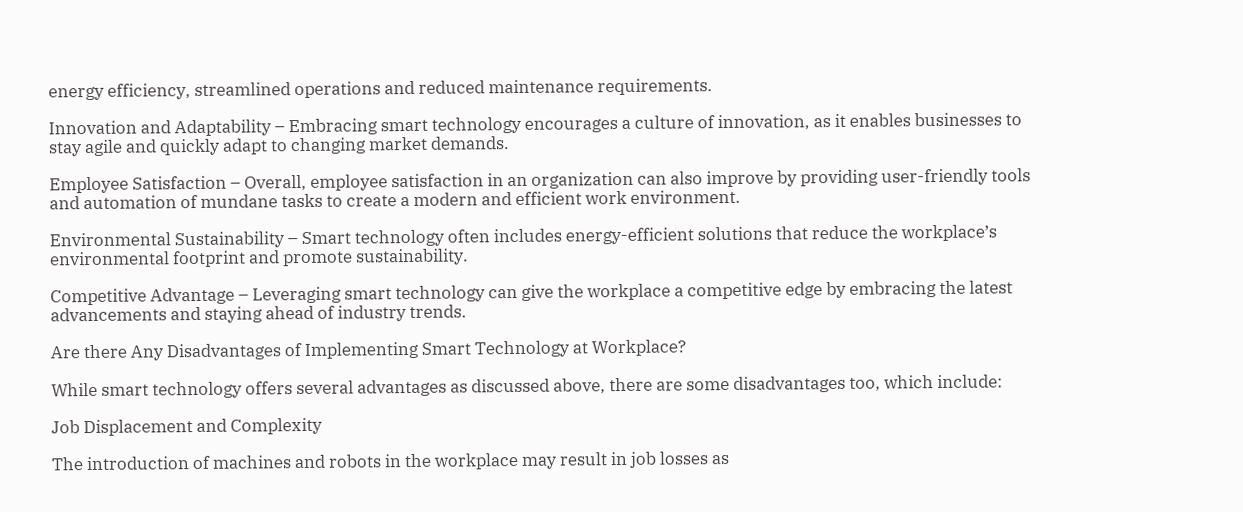energy efficiency, streamlined operations and reduced maintenance requirements.

Innovation and Adaptability – Embracing smart technology encourages a culture of innovation, as it enables businesses to stay agile and quickly adapt to changing market demands.

Employee Satisfaction – Overall, employee satisfaction in an organization can also improve by providing user-friendly tools and automation of mundane tasks to create a modern and efficient work environment.

Environmental Sustainability – Smart technology often includes energy-efficient solutions that reduce the workplace’s environmental footprint and promote sustainability.

Competitive Advantage – Leveraging smart technology can give the workplace a competitive edge by embracing the latest advancements and staying ahead of industry trends.

Are there Any Disadvantages of Implementing Smart Technology at Workplace?

While smart technology offers several advantages as discussed above, there are some disadvantages too, which include:

Job Displacement and Complexity

The introduction of machines and robots in the workplace may result in job losses as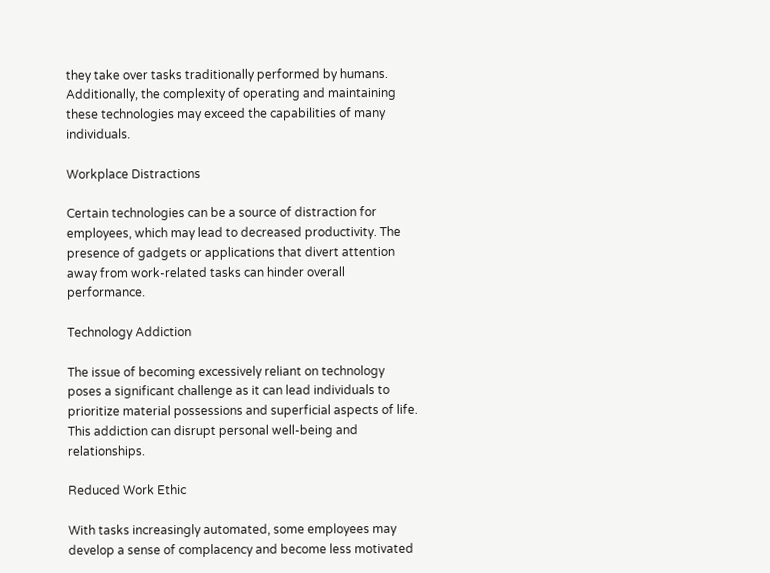they take over tasks traditionally performed by humans. Additionally, the complexity of operating and maintaining these technologies may exceed the capabilities of many individuals.

Workplace Distractions

Certain technologies can be a source of distraction for employees, which may lead to decreased productivity. The presence of gadgets or applications that divert attention away from work-related tasks can hinder overall performance.

Technology Addiction

The issue of becoming excessively reliant on technology poses a significant challenge as it can lead individuals to prioritize material possessions and superficial aspects of life. This addiction can disrupt personal well-being and relationships.

Reduced Work Ethic

With tasks increasingly automated, some employees may develop a sense of complacency and become less motivated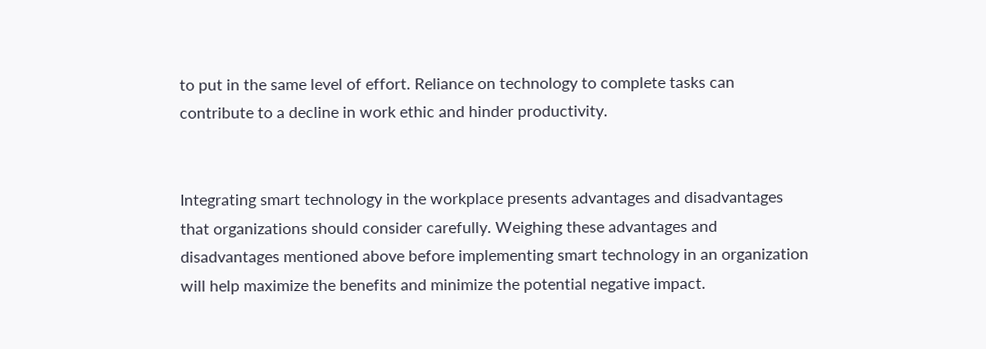to put in the same level of effort. Reliance on technology to complete tasks can contribute to a decline in work ethic and hinder productivity.


Integrating smart technology in the workplace presents advantages and disadvantages that organizations should consider carefully. Weighing these advantages and disadvantages mentioned above before implementing smart technology in an organization will help maximize the benefits and minimize the potential negative impact.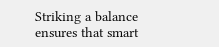Striking a balance ensures that smart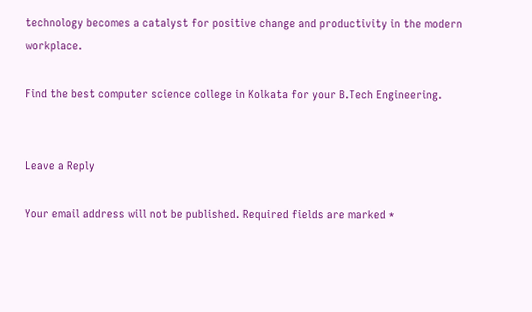technology becomes a catalyst for positive change and productivity in the modern workplace.

Find the best computer science college in Kolkata for your B.Tech Engineering.


Leave a Reply

Your email address will not be published. Required fields are marked *